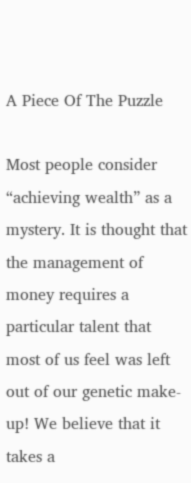A Piece Of The Puzzle

Most people consider “achieving wealth” as a mystery. It is thought that the management of money requires a particular talent that most of us feel was left out of our genetic make-up! We believe that it takes a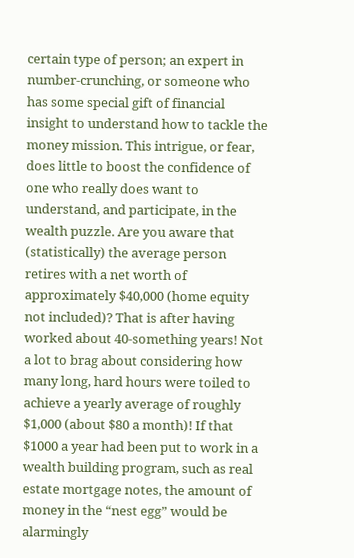certain type of person; an expert in number-crunching, or someone who has some special gift of financial insight to understand how to tackle the money mission. This intrigue, or fear, does little to boost the confidence of one who really does want to understand, and participate, in the wealth puzzle. Are you aware that (statistically) the average person retires with a net worth of approximately $40,000 (home equity not included)? That is after having worked about 40-something years! Not a lot to brag about considering how many long, hard hours were toiled to achieve a yearly average of roughly $1,000 (about $80 a month)! If that $1000 a year had been put to work in a wealth building program, such as real estate mortgage notes, the amount of money in the “nest egg” would be alarmingly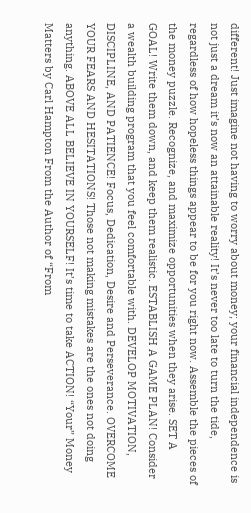different! Just imagine not having to worry about money; your financial independence is not just a dream it’s now an attainable reality! It’s never too late to turn the tide, regardless of how hopeless things appear to be for you right now. Assemble the pieces of the money puzzle. Recognize, and maximize opportunities when they arise. SET A GOAL! Write them down, and keep them realistic. ESTABLISH A GAME PLAN! Consider a wealth building program that you feel comfortable with. DEVELOP MOTIVATION, DISCIPLINE, AND PATIENCE! Focus, Dedication, Desire and Perseverance. OVERCOME YOUR FEARS AND HESITATIONS! Those not making mistakes are the ones not doing anything. ABOVE ALL BELIEVE IN YOURSELF! It’s time to take ACTION! “Your” Money Matters by Carl Hampton From the Author of “From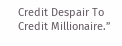Credit Despair To Credit Millionaire.”